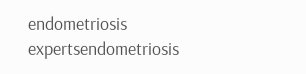endometriosis expertsendometriosis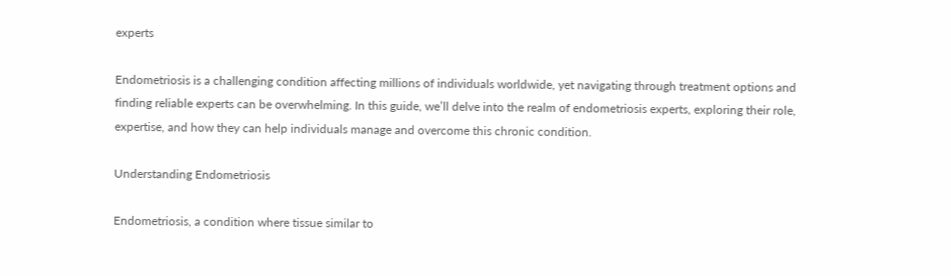experts

Endometriosis is a challenging condition affecting millions of individuals worldwide, yet navigating through treatment options and finding reliable experts can be overwhelming. In this guide, we’ll delve into the realm of endometriosis experts, exploring their role, expertise, and how they can help individuals manage and overcome this chronic condition.

Understanding Endometriosis

Endometriosis, a condition where tissue similar to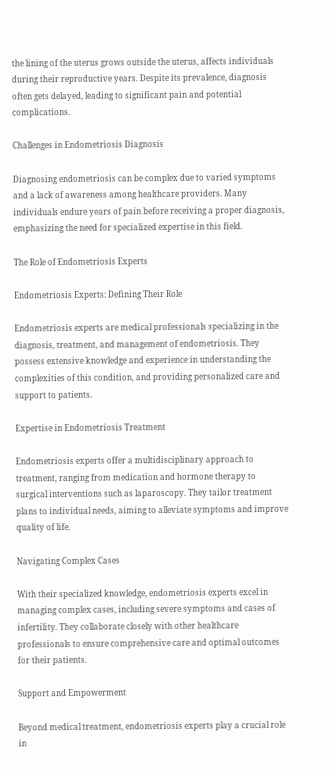the lining of the uterus grows outside the uterus, affects individuals during their reproductive years. Despite its prevalence, diagnosis often gets delayed, leading to significant pain and potential complications.

Challenges in Endometriosis Diagnosis

Diagnosing endometriosis can be complex due to varied symptoms and a lack of awareness among healthcare providers. Many individuals endure years of pain before receiving a proper diagnosis, emphasizing the need for specialized expertise in this field.

The Role of Endometriosis Experts

Endometriosis Experts: Defining Their Role

Endometriosis experts are medical professionals specializing in the diagnosis, treatment, and management of endometriosis. They possess extensive knowledge and experience in understanding the complexities of this condition, and providing personalized care and support to patients.

Expertise in Endometriosis Treatment

Endometriosis experts offer a multidisciplinary approach to treatment, ranging from medication and hormone therapy to surgical interventions such as laparoscopy. They tailor treatment plans to individual needs, aiming to alleviate symptoms and improve quality of life.

Navigating Complex Cases

With their specialized knowledge, endometriosis experts excel in managing complex cases, including severe symptoms and cases of infertility. They collaborate closely with other healthcare professionals to ensure comprehensive care and optimal outcomes for their patients.

Support and Empowerment

Beyond medical treatment, endometriosis experts play a crucial role in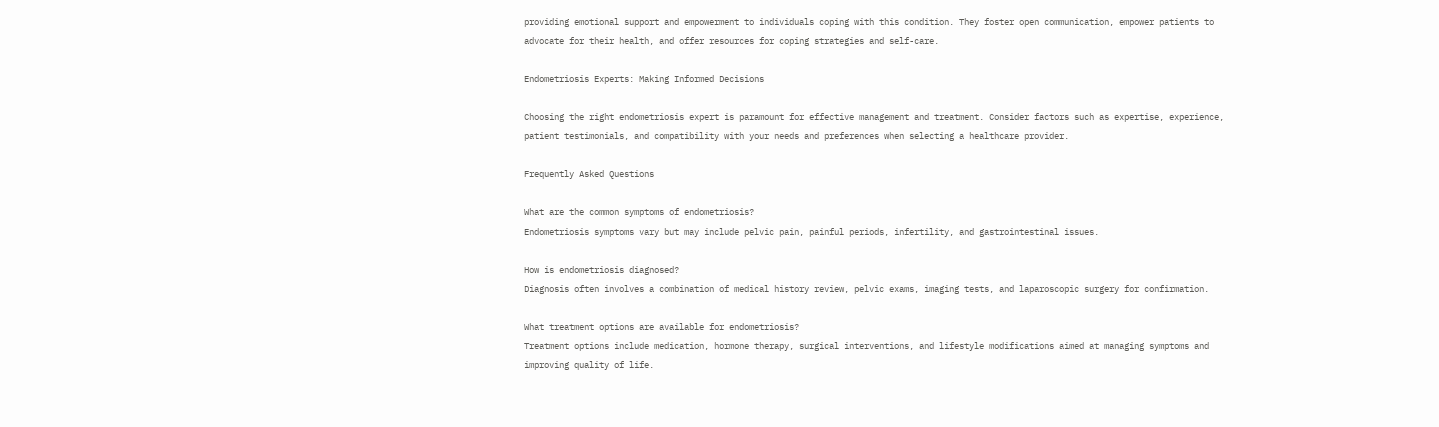providing emotional support and empowerment to individuals coping with this condition. They foster open communication, empower patients to advocate for their health, and offer resources for coping strategies and self-care.

Endometriosis Experts: Making Informed Decisions

Choosing the right endometriosis expert is paramount for effective management and treatment. Consider factors such as expertise, experience, patient testimonials, and compatibility with your needs and preferences when selecting a healthcare provider.

Frequently Asked Questions

What are the common symptoms of endometriosis?
Endometriosis symptoms vary but may include pelvic pain, painful periods, infertility, and gastrointestinal issues.

How is endometriosis diagnosed?
Diagnosis often involves a combination of medical history review, pelvic exams, imaging tests, and laparoscopic surgery for confirmation.

What treatment options are available for endometriosis?
Treatment options include medication, hormone therapy, surgical interventions, and lifestyle modifications aimed at managing symptoms and improving quality of life.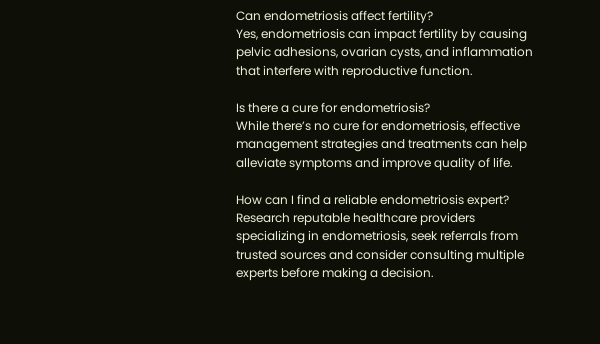Can endometriosis affect fertility?
Yes, endometriosis can impact fertility by causing pelvic adhesions, ovarian cysts, and inflammation that interfere with reproductive function.

Is there a cure for endometriosis?
While there’s no cure for endometriosis, effective management strategies and treatments can help alleviate symptoms and improve quality of life.

How can I find a reliable endometriosis expert?
Research reputable healthcare providers specializing in endometriosis, seek referrals from trusted sources and consider consulting multiple experts before making a decision.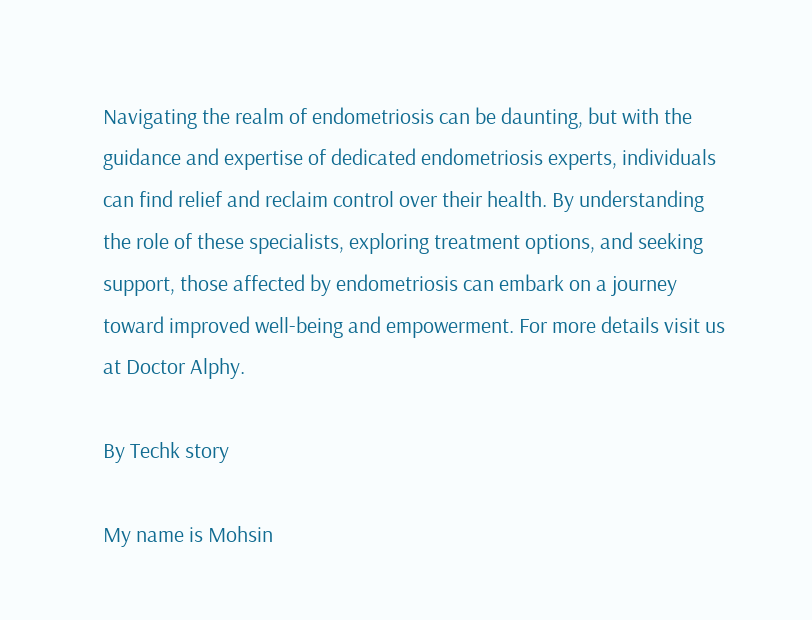Navigating the realm of endometriosis can be daunting, but with the guidance and expertise of dedicated endometriosis experts, individuals can find relief and reclaim control over their health. By understanding the role of these specialists, exploring treatment options, and seeking support, those affected by endometriosis can embark on a journey toward improved well-being and empowerment. For more details visit us at Doctor Alphy.

By Techk story

My name is Mohsin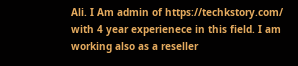Ali. I Am admin of https://techkstory.com/ with 4 year experienece in this field. I am working also as a reseller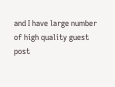and I have large number of high quality guest post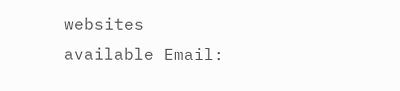websites available Email: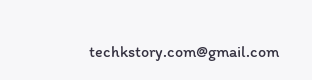techkstory.com@gmail.com